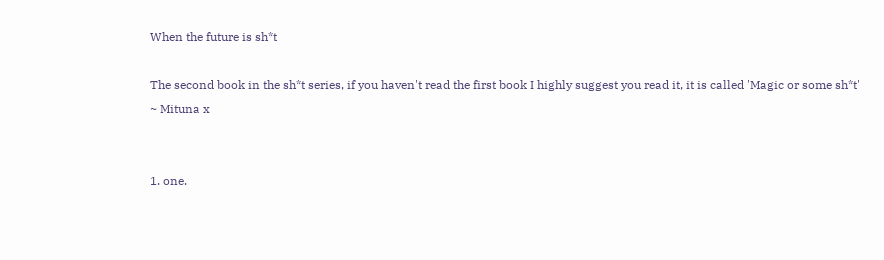When the future is sh*t

The second book in the sh*t series, if you haven't read the first book I highly suggest you read it, it is called 'Magic or some sh*t'
~ Mituna x


1. one.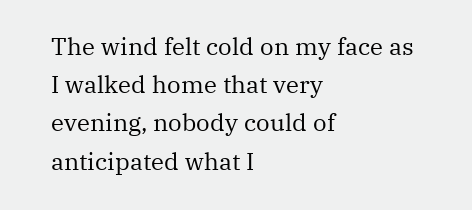The wind felt cold on my face as I walked home that very evening, nobody could of anticipated what I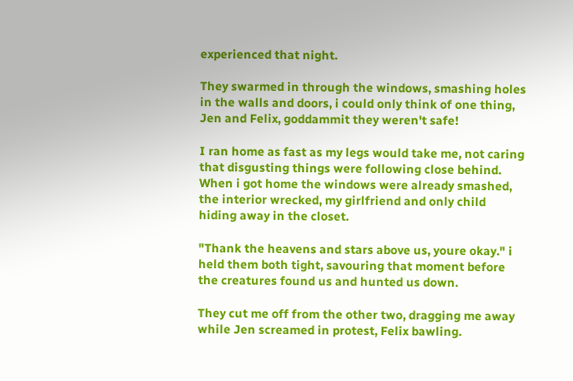experienced that night.

They swarmed in through the windows, smashing holes in the walls and doors, i could only think of one thing, Jen and Felix, goddammit they weren't safe!

I ran home as fast as my legs would take me, not caring that disgusting things were following close behind. When i got home the windows were already smashed, the interior wrecked, my girlfriend and only child hiding away in the closet.

"Thank the heavens and stars above us, youre okay." i held them both tight, savouring that moment before the creatures found us and hunted us down.

They cut me off from the other two, dragging me away while Jen screamed in protest, Felix bawling.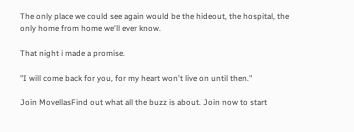The only place we could see again would be the hideout, the hospital, the only home from home we'll ever know.

That night i made a promise.

"I will come back for you, for my heart won't live on until then."

Join MovellasFind out what all the buzz is about. Join now to start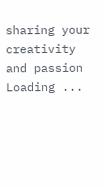sharing your creativity and passion
Loading ...